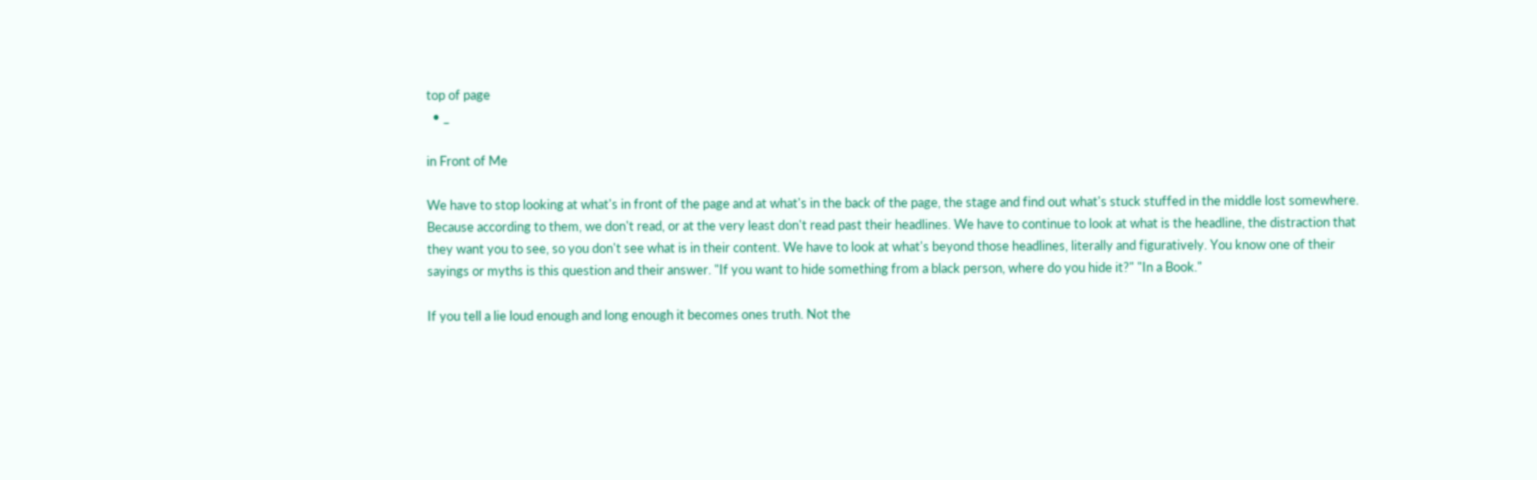top of page
  • _

in Front of Me

We have to stop looking at what's in front of the page and at what's in the back of the page, the stage and find out what's stuck stuffed in the middle lost somewhere. Because according to them, we don't read, or at the very least don't read past their headlines. We have to continue to look at what is the headline, the distraction that they want you to see, so you don't see what is in their content. We have to look at what's beyond those headlines, literally and figuratively. You know one of their sayings or myths is this question and their answer. "If you want to hide something from a black person, where do you hide it?" "In a Book."

If you tell a lie loud enough and long enough it becomes ones truth. Not the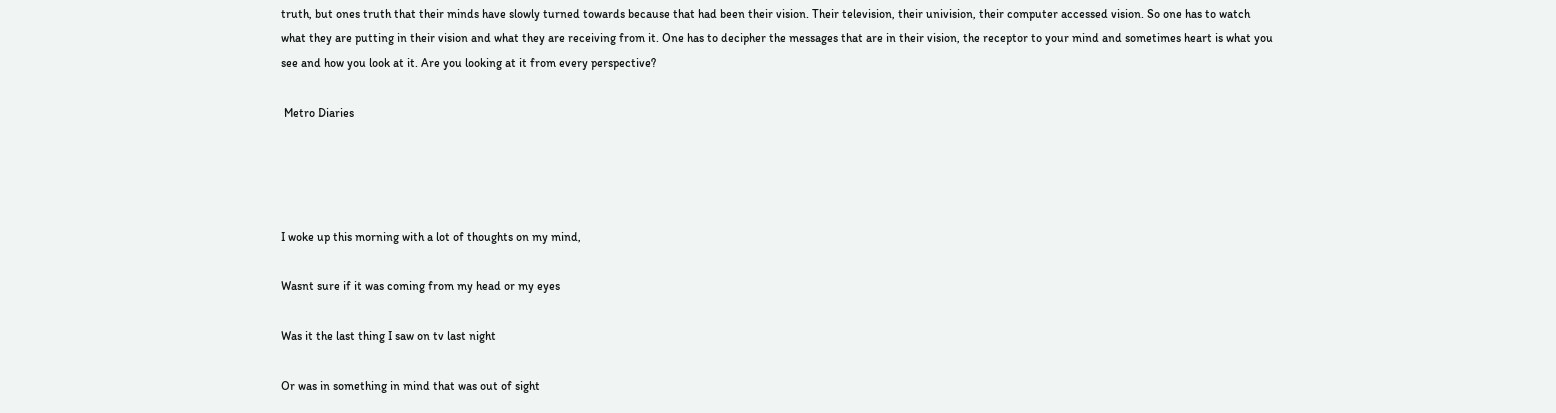truth, but ones truth that their minds have slowly turned towards because that had been their vision. Their television, their univision, their computer accessed vision. So one has to watch what they are putting in their vision and what they are receiving from it. One has to decipher the messages that are in their vision, the receptor to your mind and sometimes heart is what you see and how you look at it. Are you looking at it from every perspective?

 Metro Diaries




I woke up this morning with a lot of thoughts on my mind,

Wasnt sure if it was coming from my head or my eyes

Was it the last thing I saw on tv last night

Or was in something in mind that was out of sight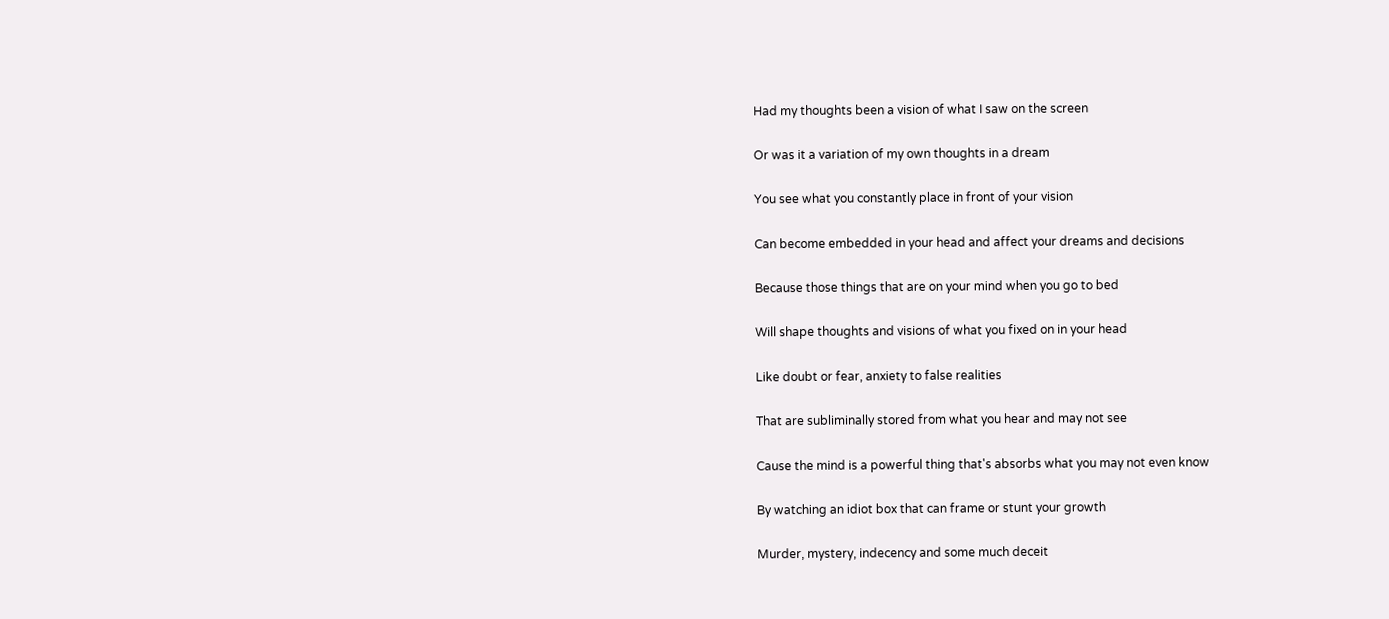Had my thoughts been a vision of what I saw on the screen

Or was it a variation of my own thoughts in a dream

You see what you constantly place in front of your vision

Can become embedded in your head and affect your dreams and decisions

Because those things that are on your mind when you go to bed

Will shape thoughts and visions of what you fixed on in your head

Like doubt or fear, anxiety to false realities

That are subliminally stored from what you hear and may not see

Cause the mind is a powerful thing that's absorbs what you may not even know

By watching an idiot box that can frame or stunt your growth

Murder, mystery, indecency and some much deceit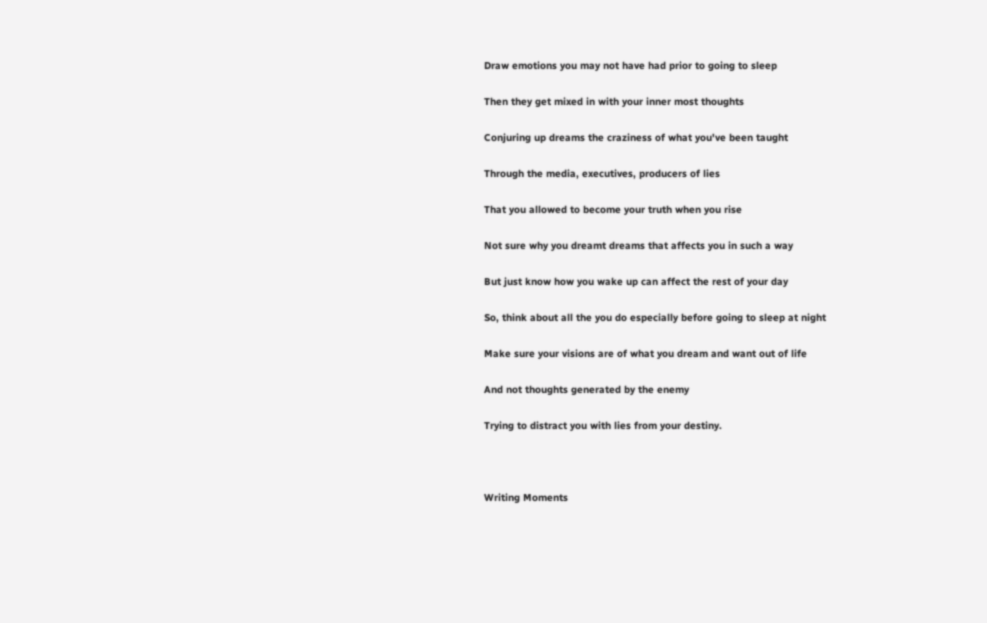Draw emotions you may not have had prior to going to sleep

Then they get mixed in with your inner most thoughts

Conjuring up dreams the craziness of what you've been taught

Through the media, executives, producers of lies

That you allowed to become your truth when you rise

Not sure why you dreamt dreams that affects you in such a way

But just know how you wake up can affect the rest of your day

So, think about all the you do especially before going to sleep at night

Make sure your visions are of what you dream and want out of life

And not thoughts generated by the enemy

Trying to distract you with lies from your destiny.



Writing Moments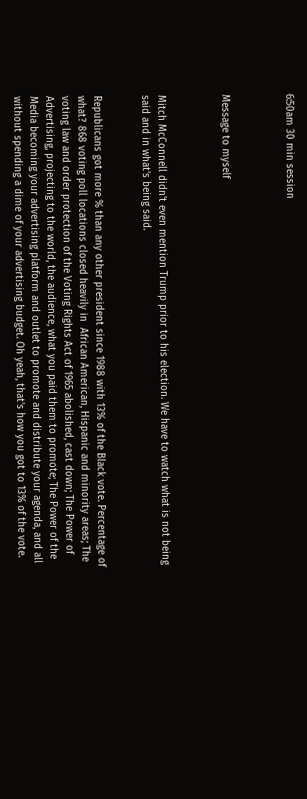6:50am 30 min session



Message to myself



Mitch McConnell didn't even mention Trump prior to his election. We have to watch what is not being said and in what's being said.


Republicans got more % than any other president since 1988 with 13% of the Black vote. Percentage of what? 868 voting poll locations closed heavily in  African American, Hispanic and minority areas; The voting law and order protection of the Voting Rights Act of 1965 abolished, cast down; The Power of Advertising, projecting to the world, the audience, what you paid them to promote; The Power of the Media becoming your advertising platform and outlet to promote and distribute your agenda, and all without spending a dime of your advertising budget. Oh yeah, that's how you got to 13% of the vote.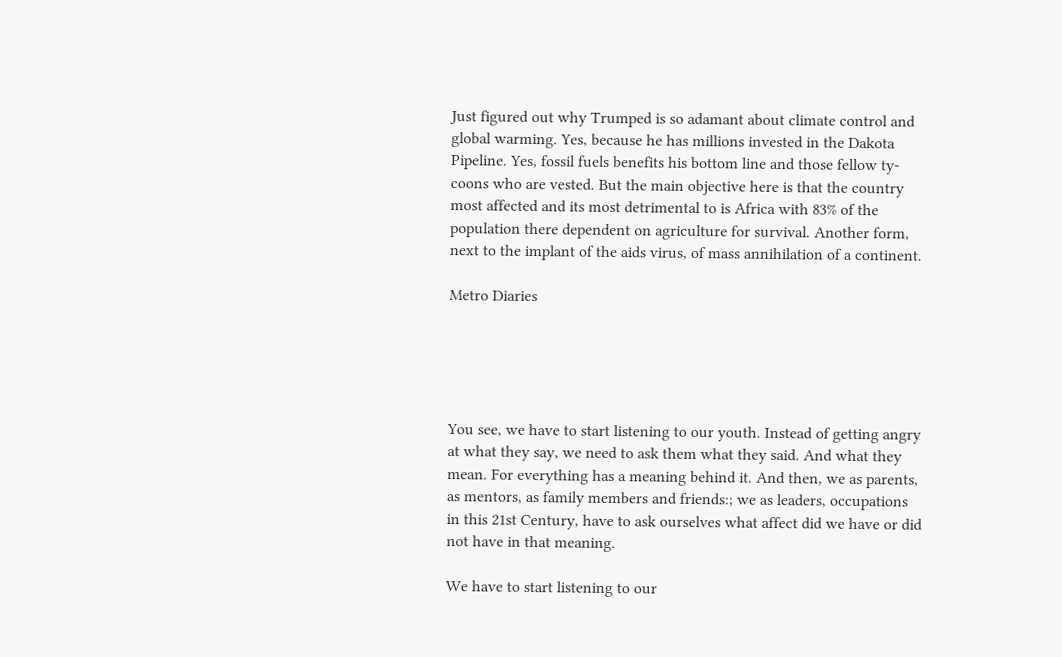Just figured out why Trumped is so adamant about climate control and global warming. Yes, because he has millions invested in the Dakota Pipeline. Yes, fossil fuels benefits his bottom line and those fellow ty-coons who are vested. But the main objective here is that the country most affected and its most detrimental to is Africa with 83% of the population there dependent on agriculture for survival. Another form, next to the implant of the aids virus, of mass annihilation of a continent.

Metro Diaries





You see, we have to start listening to our youth. Instead of getting angry at what they say, we need to ask them what they said. And what they mean. For everything has a meaning behind it. And then, we as parents, as mentors, as family members and friends:; we as leaders, occupations in this 21st Century, have to ask ourselves what affect did we have or did not have in that meaning.

We have to start listening to our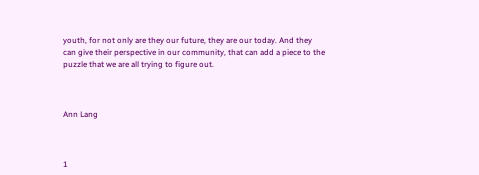youth, for not only are they our future, they are our today. And they can give their perspective in our community, that can add a piece to the puzzle that we are all trying to figure out.



Ann Lang



1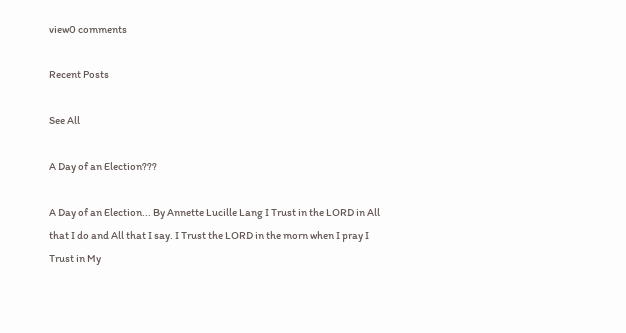view0 comments

Recent Posts

See All

A Day of an Election???

A Day of an Election... By Annette Lucille Lang I Trust in the LORD in All that I do and All that I say. I Trust the LORD in the morn when I pray I Trust in My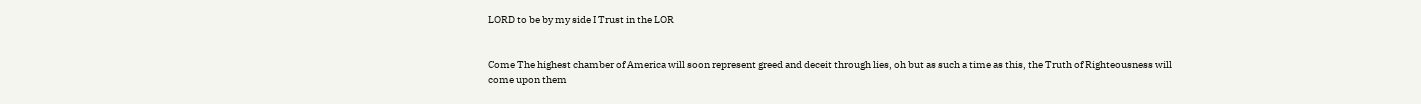LORD to be by my side I Trust in the LOR


Come The highest chamber of America will soon represent greed and deceit through lies, oh but as such a time as this, the Truth of Righteousness will come upon them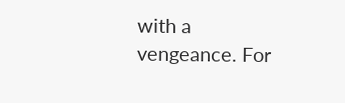with a vengeance. For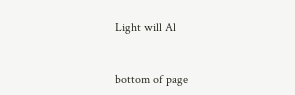Light will Al


bottom of page